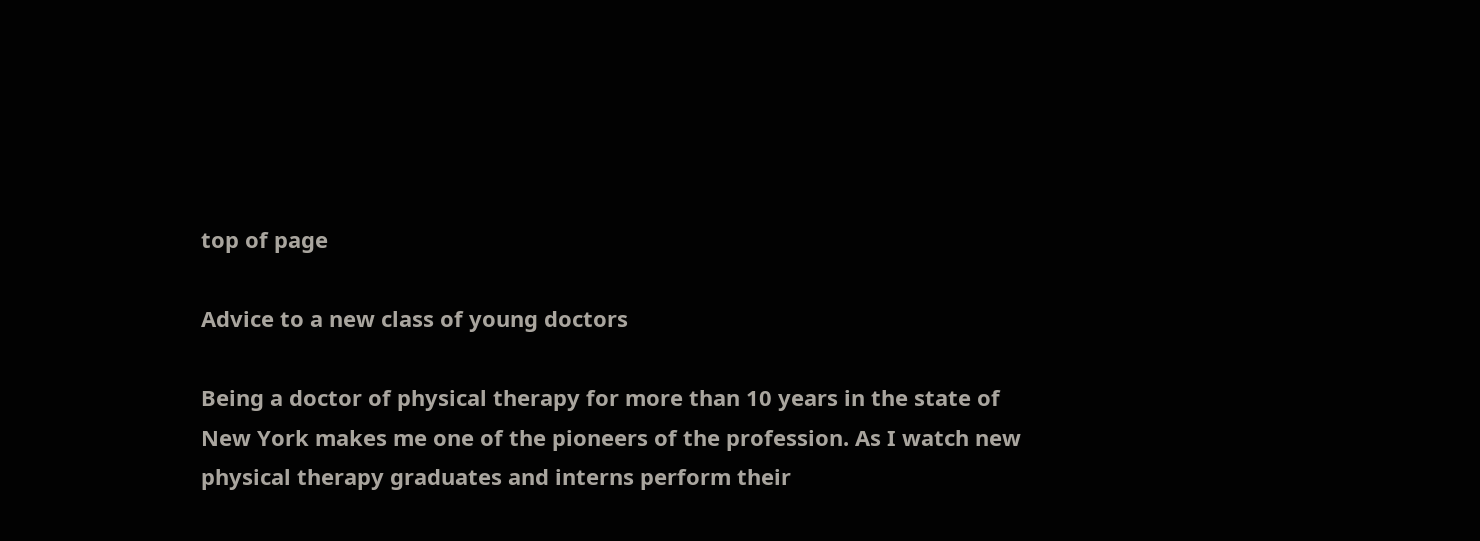top of page

Advice to a new class of young doctors

Being a doctor of physical therapy for more than 10 years in the state of New York makes me one of the pioneers of the profession. As I watch new physical therapy graduates and interns perform their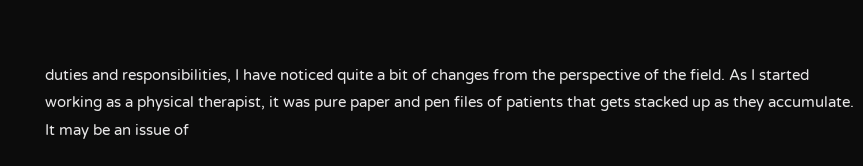duties and responsibilities, I have noticed quite a bit of changes from the perspective of the field. As I started working as a physical therapist, it was pure paper and pen files of patients that gets stacked up as they accumulate. It may be an issue of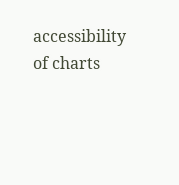accessibility of charts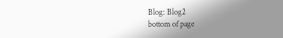Blog: Blog2
bottom of page